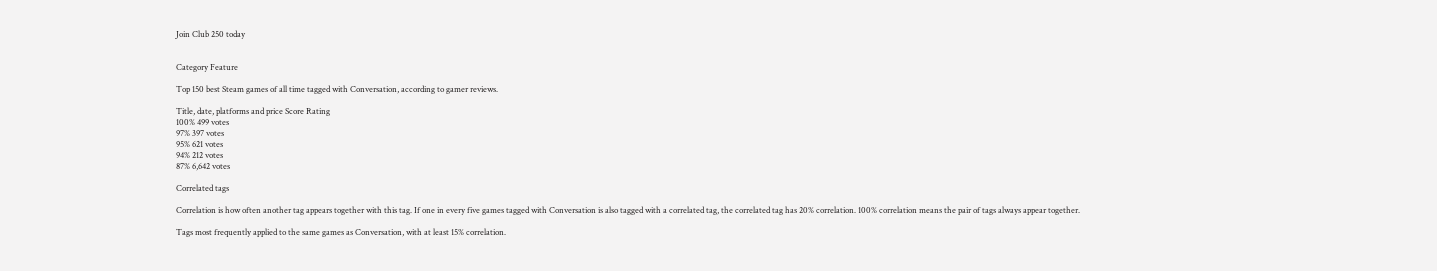Join Club 250 today


Category Feature

Top 150 best Steam games of all time tagged with Conversation, according to gamer reviews.

Title, date, platforms and price Score Rating
100% 499 votes
97% 397 votes
95% 621 votes
94% 212 votes
87% 6,642 votes

Correlated tags

Correlation is how often another tag appears together with this tag. If one in every five games tagged with Conversation is also tagged with a correlated tag, the correlated tag has 20% correlation. 100% correlation means the pair of tags always appear together.

Tags most frequently applied to the same games as Conversation, with at least 15% correlation.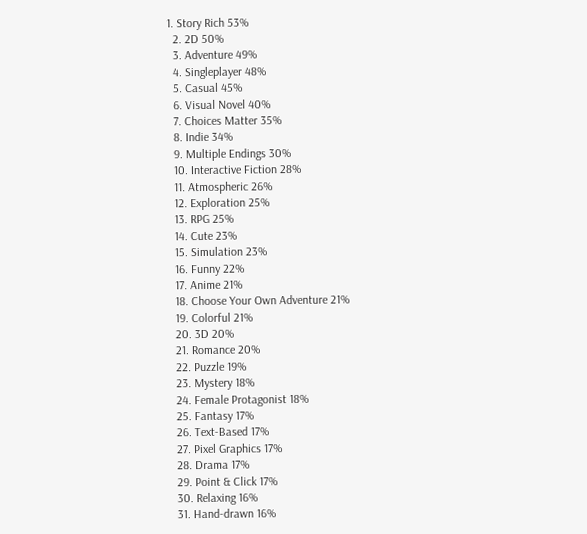1. Story Rich 53%
  2. 2D 50%
  3. Adventure 49%
  4. Singleplayer 48%
  5. Casual 45%
  6. Visual Novel 40%
  7. Choices Matter 35%
  8. Indie 34%
  9. Multiple Endings 30%
  10. Interactive Fiction 28%
  11. Atmospheric 26%
  12. Exploration 25%
  13. RPG 25%
  14. Cute 23%
  15. Simulation 23%
  16. Funny 22%
  17. Anime 21%
  18. Choose Your Own Adventure 21%
  19. Colorful 21%
  20. 3D 20%
  21. Romance 20%
  22. Puzzle 19%
  23. Mystery 18%
  24. Female Protagonist 18%
  25. Fantasy 17%
  26. Text-Based 17%
  27. Pixel Graphics 17%
  28. Drama 17%
  29. Point & Click 17%
  30. Relaxing 16%
  31. Hand-drawn 16%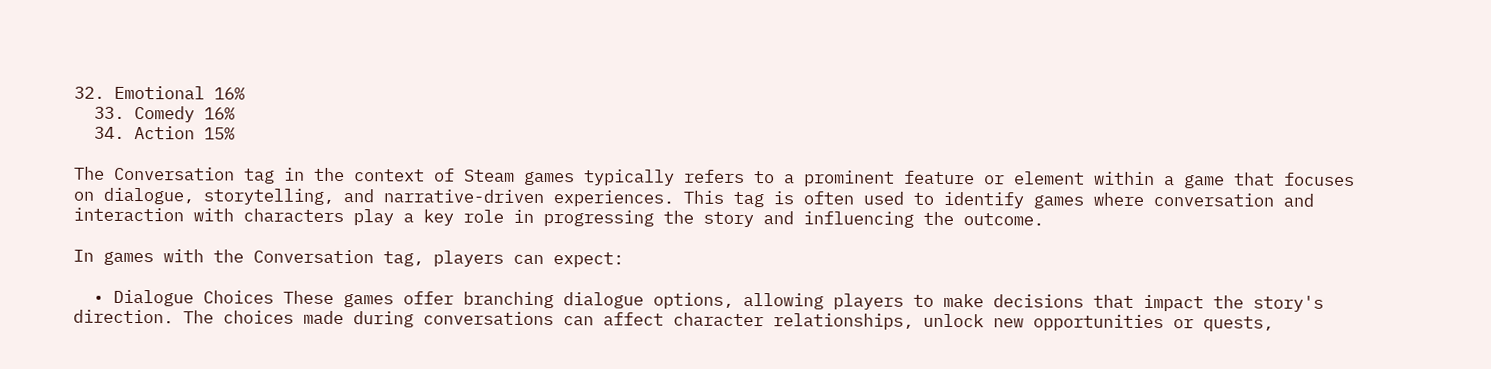32. Emotional 16%
  33. Comedy 16%
  34. Action 15%

The Conversation tag in the context of Steam games typically refers to a prominent feature or element within a game that focuses on dialogue, storytelling, and narrative-driven experiences. This tag is often used to identify games where conversation and interaction with characters play a key role in progressing the story and influencing the outcome.

In games with the Conversation tag, players can expect:

  • Dialogue Choices These games offer branching dialogue options, allowing players to make decisions that impact the story's direction. The choices made during conversations can affect character relationships, unlock new opportunities or quests,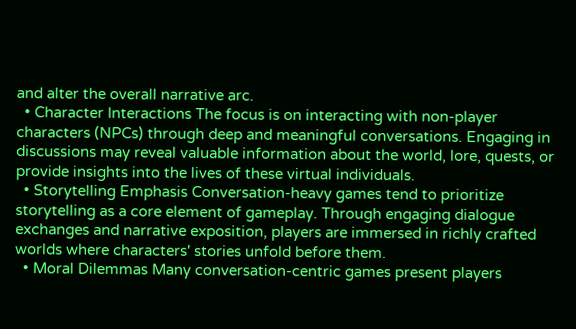and alter the overall narrative arc.
  • Character Interactions The focus is on interacting with non-player characters (NPCs) through deep and meaningful conversations. Engaging in discussions may reveal valuable information about the world, lore, quests, or provide insights into the lives of these virtual individuals.
  • Storytelling Emphasis Conversation-heavy games tend to prioritize storytelling as a core element of gameplay. Through engaging dialogue exchanges and narrative exposition, players are immersed in richly crafted worlds where characters' stories unfold before them.
  • Moral Dilemmas Many conversation-centric games present players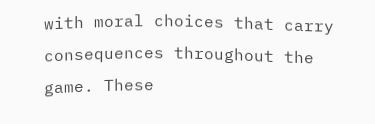with moral choices that carry consequences throughout the game. These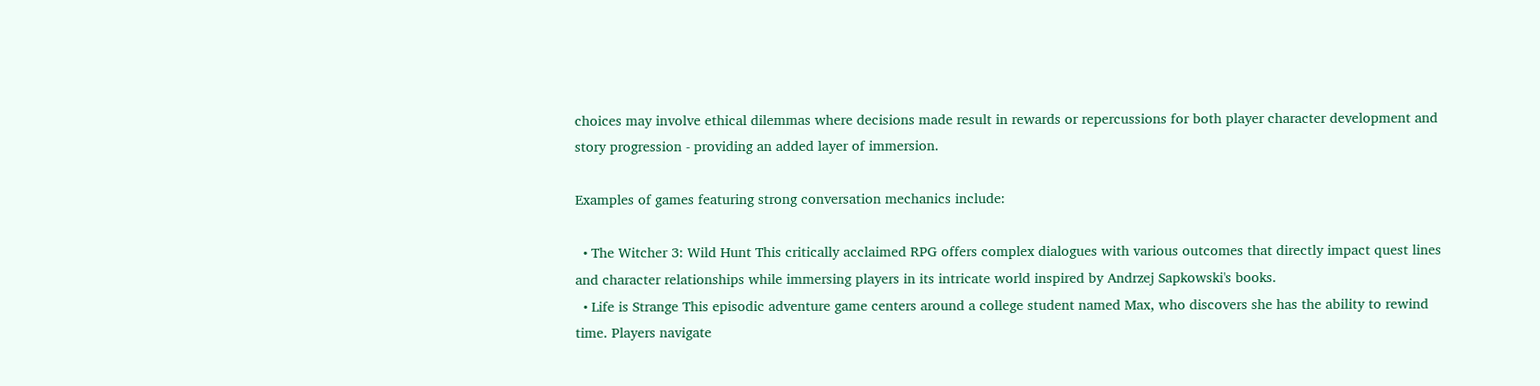choices may involve ethical dilemmas where decisions made result in rewards or repercussions for both player character development and story progression - providing an added layer of immersion.

Examples of games featuring strong conversation mechanics include:

  • The Witcher 3: Wild Hunt This critically acclaimed RPG offers complex dialogues with various outcomes that directly impact quest lines and character relationships while immersing players in its intricate world inspired by Andrzej Sapkowski's books.
  • Life is Strange This episodic adventure game centers around a college student named Max, who discovers she has the ability to rewind time. Players navigate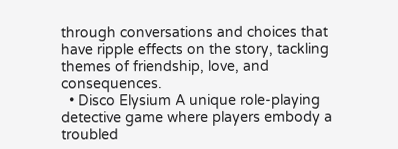through conversations and choices that have ripple effects on the story, tackling themes of friendship, love, and consequences.
  • Disco Elysium A unique role-playing detective game where players embody a troubled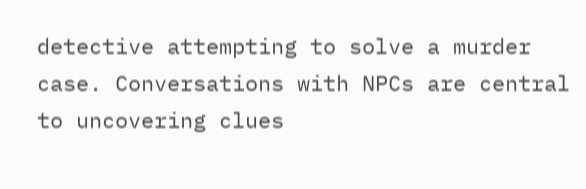detective attempting to solve a murder case. Conversations with NPCs are central to uncovering clues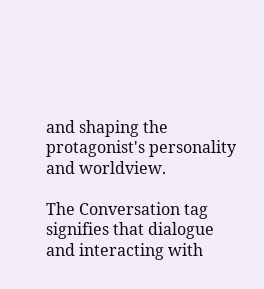and shaping the protagonist's personality and worldview.

The Conversation tag signifies that dialogue and interacting with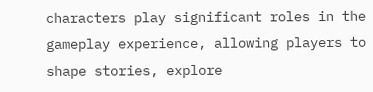characters play significant roles in the gameplay experience, allowing players to shape stories, explore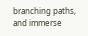branching paths, and immerse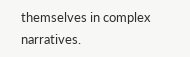themselves in complex narratives.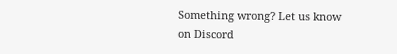Something wrong? Let us know on Discord